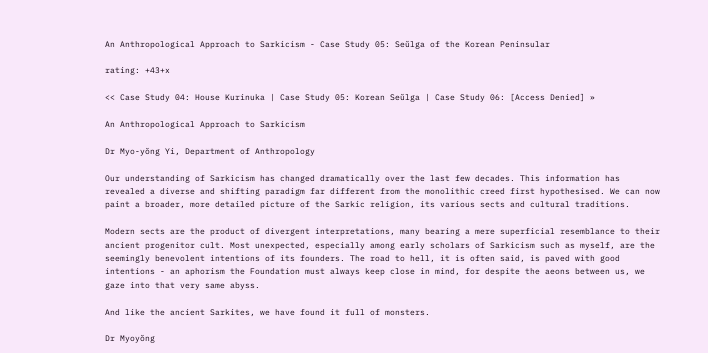An Anthropological Approach to Sarkicism - Case Study 05: Seŭlga of the Korean Peninsular

rating: +43+x

<< Case Study 04: House Kurinuka | Case Study 05: Korean Seŭlga | Case Study 06: [Access Denied] »

An Anthropological Approach to Sarkicism

Dr Myo-yŏng Yi, Department of Anthropology

Our understanding of Sarkicism has changed dramatically over the last few decades. This information has revealed a diverse and shifting paradigm far different from the monolithic creed first hypothesised. We can now paint a broader, more detailed picture of the Sarkic religion, its various sects and cultural traditions.

Modern sects are the product of divergent interpretations, many bearing a mere superficial resemblance to their ancient progenitor cult. Most unexpected, especially among early scholars of Sarkicism such as myself, are the seemingly benevolent intentions of its founders. The road to hell, it is often said, is paved with good intentions - an aphorism the Foundation must always keep close in mind, for despite the aeons between us, we gaze into that very same abyss.

And like the ancient Sarkites, we have found it full of monsters.

Dr Myoyŏng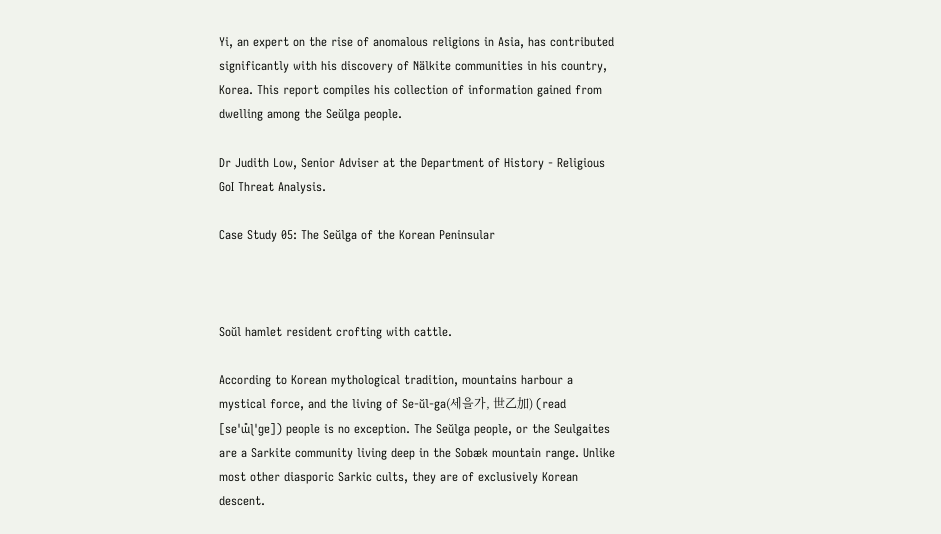Yi, an expert on the rise of anomalous religions in Asia, has contributed significantly with his discovery of Nälkite communities in his country, Korea. This report compiles his collection of information gained from dwelling among the Seŭlga people.

Dr Judith Low, Senior Adviser at the Department of History - Religious GoI Threat Analysis.

Case Study 05: The Seŭlga of the Korean Peninsular



Soŭl hamlet resident crofting with cattle.

According to Korean mythological tradition, mountains harbour a mystical force, and the living of Se-ŭl-ga(세을가, 世乙加) (read [se'ɯ̽ɭ'ɡɐ]) people is no exception. The Seŭlga people, or the Seulgaites are a Sarkite community living deep in the Sobæk mountain range. Unlike most other diasporic Sarkic cults, they are of exclusively Korean descent.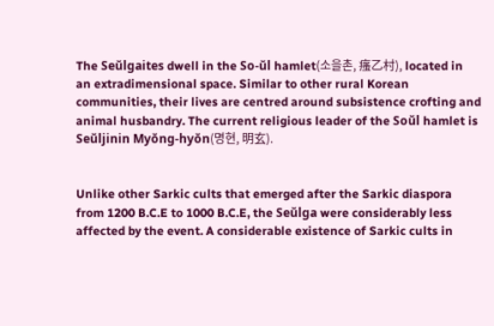The Seŭlgaites dwell in the So-ŭl hamlet(소을촌, 瘙乙村), located in an extradimensional space. Similar to other rural Korean communities, their lives are centred around subsistence crofting and animal husbandry. The current religious leader of the Soŭl hamlet is Seŭljinin Myŏng-hyŏn(명현, 明玄).


Unlike other Sarkic cults that emerged after the Sarkic diaspora from 1200 B.C.E to 1000 B.C.E, the Seŭlga were considerably less affected by the event. A considerable existence of Sarkic cults in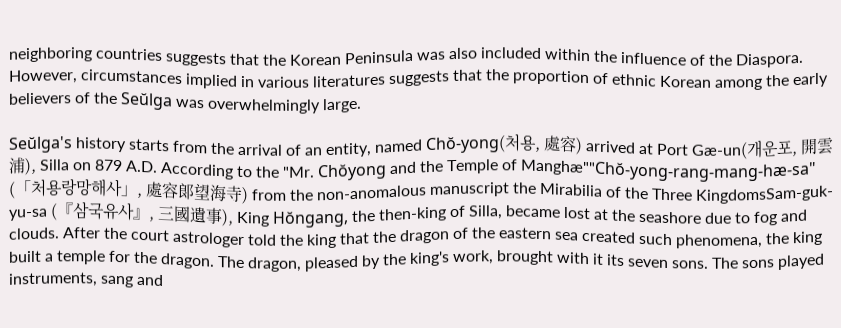neighboring countries suggests that the Korean Peninsula was also included within the influence of the Diaspora. However, circumstances implied in various literatures suggests that the proportion of ethnic Korean among the early believers of the Seŭlga was overwhelmingly large.

Seŭlga's history starts from the arrival of an entity, named Chŏ-yong(처용, 處容) arrived at Port Gæ-un(개운포, 開雲浦), Silla on 879 A.D. According to the "Mr. Chŏyong and the Temple of Manghæ""Chŏ-yong-rang-mang-hæ-sa" (「처용랑망해사」, 處容郞望海寺) from the non-anomalous manuscript the Mirabilia of the Three KingdomsSam-guk-yu-sa (『삼국유사』, 三國遺事), King Hŏngang, the then-king of Silla, became lost at the seashore due to fog and clouds. After the court astrologer told the king that the dragon of the eastern sea created such phenomena, the king built a temple for the dragon. The dragon, pleased by the king's work, brought with it its seven sons. The sons played instruments, sang and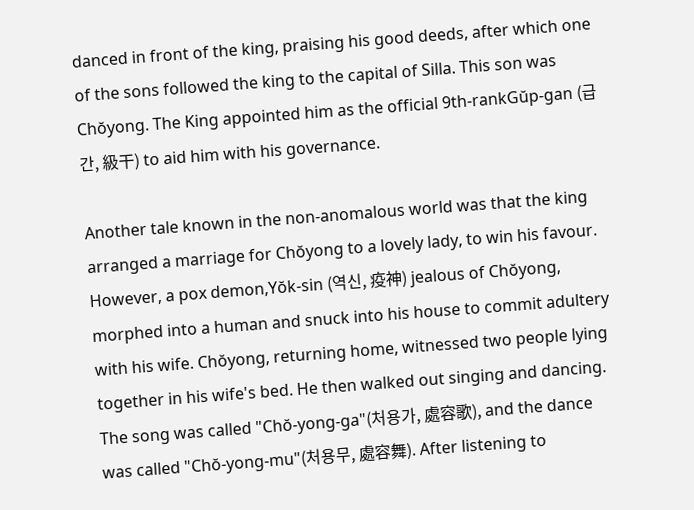danced in front of the king, praising his good deeds, after which one of the sons followed the king to the capital of Silla. This son was Chŏyong. The King appointed him as the official 9th-rankGŭp-gan (급간, 級干) to aid him with his governance.

Another tale known in the non-anomalous world was that the king arranged a marriage for Chŏyong to a lovely lady, to win his favour. However, a pox demon,Yŏk-sin (역신, 疫神) jealous of Chŏyong, morphed into a human and snuck into his house to commit adultery with his wife. Chŏyong, returning home, witnessed two people lying together in his wife's bed. He then walked out singing and dancing. The song was called "Chŏ-yong-ga"(처용가, 處容歌), and the dance was called "Chŏ-yong-mu"(처용무, 處容舞). After listening to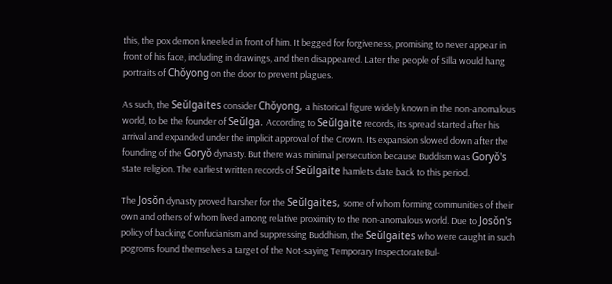this, the pox demon kneeled in front of him. It begged for forgiveness, promising to never appear in front of his face, including in drawings, and then disappeared. Later the people of Silla would hang portraits of Chŏyong on the door to prevent plagues.

As such, the Seŭlgaites consider Chŏyong, a historical figure widely known in the non-anomalous world, to be the founder of Seŭlga. According to Seŭlgaite records, its spread started after his arrival and expanded under the implicit approval of the Crown. Its expansion slowed down after the founding of the Goryŏ dynasty. But there was minimal persecution because Buddism was Goryŏ's state religion. The earliest written records of Seŭlgaite hamlets date back to this period.

The Josŏn dynasty proved harsher for the Seŭlgaites, some of whom forming communities of their own and others of whom lived among relative proximity to the non-anomalous world. Due to Josŏn's policy of backing Confucianism and suppressing Buddhism, the Seŭlgaites who were caught in such pogroms found themselves a target of the Not-saying Temporary InspectorateBul-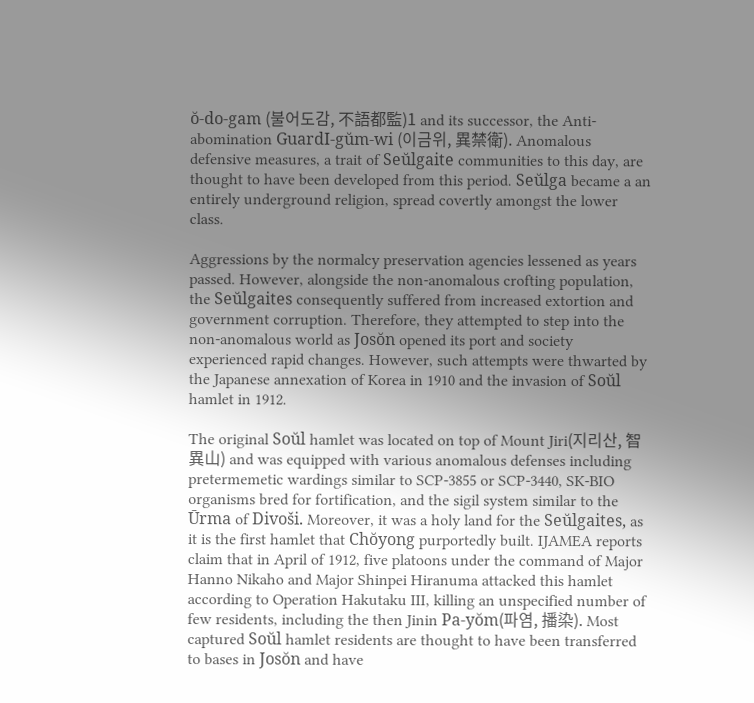ŏ-do-gam (불어도감, 不語都監)1 and its successor, the Anti-abomination GuardI-gŭm-wi (이금위, 異禁衛). Anomalous defensive measures, a trait of Seŭlgaite communities to this day, are thought to have been developed from this period. Seŭlga became a an entirely underground religion, spread covertly amongst the lower class.

Aggressions by the normalcy preservation agencies lessened as years passed. However, alongside the non-anomalous crofting population, the Seŭlgaites consequently suffered from increased extortion and government corruption. Therefore, they attempted to step into the non-anomalous world as Josŏn opened its port and society experienced rapid changes. However, such attempts were thwarted by the Japanese annexation of Korea in 1910 and the invasion of Soŭl hamlet in 1912.

The original Soŭl hamlet was located on top of Mount Jiri(지리산, 智異山) and was equipped with various anomalous defenses including pretermemetic wardings similar to SCP-3855 or SCP-3440, SK-BIO organisms bred for fortification, and the sigil system similar to the Ūrma of Divoši. Moreover, it was a holy land for the Seŭlgaites, as it is the first hamlet that Chŏyong purportedly built. IJAMEA reports claim that in April of 1912, five platoons under the command of Major Hanno Nikaho and Major Shinpei Hiranuma attacked this hamlet according to Operation Hakutaku III, killing an unspecified number of few residents, including the then Jinin Pa-yŏm(파염, 播染). Most captured Soŭl hamlet residents are thought to have been transferred to bases in Josŏn and have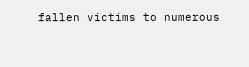fallen victims to numerous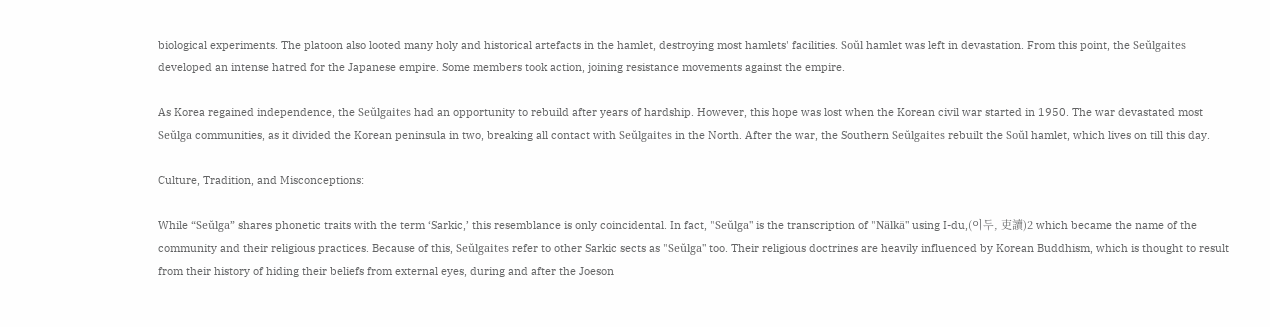biological experiments. The platoon also looted many holy and historical artefacts in the hamlet, destroying most hamlets' facilities. Soŭl hamlet was left in devastation. From this point, the Seŭlgaites developed an intense hatred for the Japanese empire. Some members took action, joining resistance movements against the empire.

As Korea regained independence, the Seŭlgaites had an opportunity to rebuild after years of hardship. However, this hope was lost when the Korean civil war started in 1950. The war devastated most Seŭlga communities, as it divided the Korean peninsula in two, breaking all contact with Seŭlgaites in the North. After the war, the Southern Seŭlgaites rebuilt the Soŭl hamlet, which lives on till this day.

Culture, Tradition, and Misconceptions:

While “Seŭlga” shares phonetic traits with the term ‘Sarkic,’ this resemblance is only coincidental. In fact, "Seŭlga" is the transcription of "Nälkä" using I-du,(이두, 吏讀)2 which became the name of the community and their religious practices. Because of this, Seŭlgaites refer to other Sarkic sects as "Seŭlga" too. Their religious doctrines are heavily influenced by Korean Buddhism, which is thought to result from their history of hiding their beliefs from external eyes, during and after the Joeson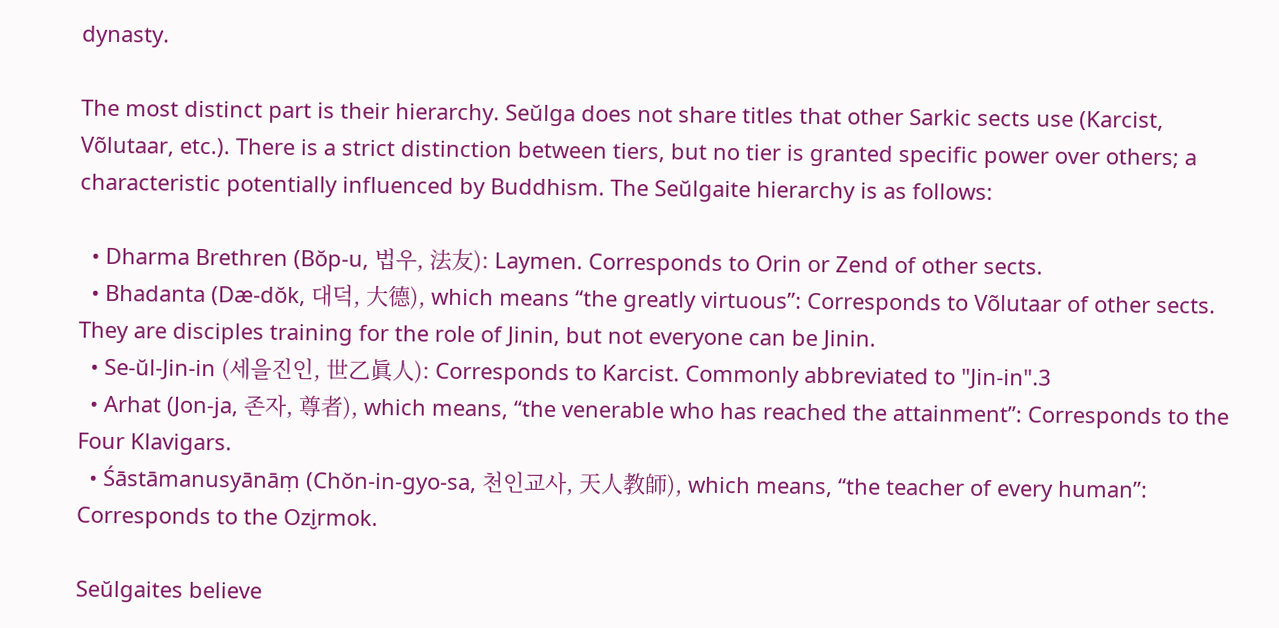dynasty.

The most distinct part is their hierarchy. Seŭlga does not share titles that other Sarkic sects use (Karcist, Võlutaar, etc.). There is a strict distinction between tiers, but no tier is granted specific power over others; a characteristic potentially influenced by Buddhism. The Seŭlgaite hierarchy is as follows:

  • Dharma Brethren (Bŏp-u, 법우, 法友): Laymen. Corresponds to Orin or Zend of other sects.
  • Bhadanta (Dæ-dŏk, 대덕, 大德), which means “the greatly virtuous”: Corresponds to Võlutaar of other sects. They are disciples training for the role of Jinin, but not everyone can be Jinin.
  • Se-ŭl-Jin-in (세을진인, 世乙眞人): Corresponds to Karcist. Commonly abbreviated to "Jin-in".3
  • Arhat (Jon-ja, 존자, 尊者), which means, “the venerable who has reached the attainment”: Corresponds to the Four Klavigars.
  • Śāstāmanusyānāṃ (Chŏn-in-gyo-sa, 천인교사, 天人教師), which means, “the teacher of every human”: Corresponds to the Ozi̮rmok.

Seŭlgaites believe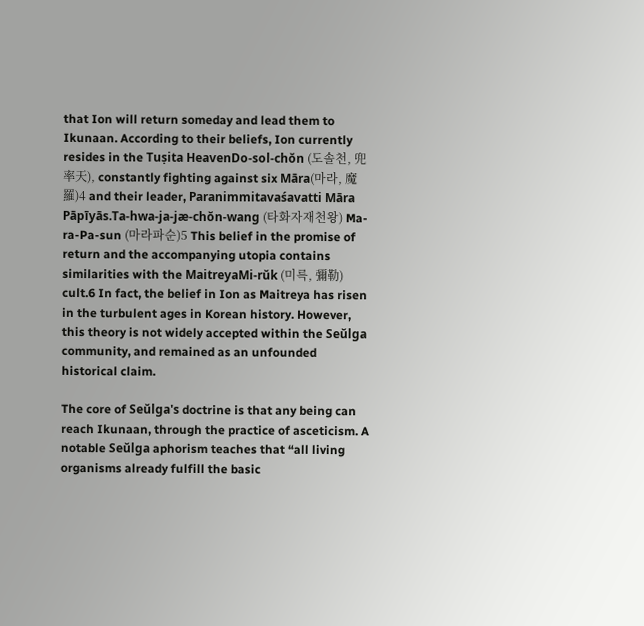that Ion will return someday and lead them to Ikunaan. According to their beliefs, Ion currently resides in the Tuṣita HeavenDo-sol-chŏn (도솔천, 兜率天), constantly fighting against six Māra(마라, 魔羅)4 and their leader, Paranimmitavaśavatti Māra Pāpīyās.Ta-hwa-ja-jæ-chŏn-wang (타화자재천왕) Ma-ra-Pa-sun (마라파순)5 This belief in the promise of return and the accompanying utopia contains similarities with the MaitreyaMi-rŭk (미륵, 彌勒) cult.6 In fact, the belief in Ion as Maitreya has risen in the turbulent ages in Korean history. However, this theory is not widely accepted within the Seŭlga community, and remained as an unfounded historical claim.

The core of Seŭlga's doctrine is that any being can reach Ikunaan, through the practice of asceticism. A notable Seŭlga aphorism teaches that “all living organisms already fulfill the basic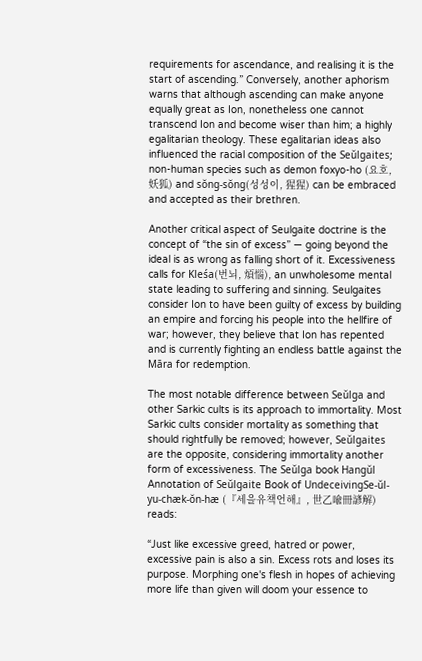requirements for ascendance, and realising it is the start of ascending.” Conversely, another aphorism warns that although ascending can make anyone equally great as Ion, nonetheless one cannot transcend Ion and become wiser than him; a highly egalitarian theology. These egalitarian ideas also influenced the racial composition of the Seŭlgaites; non-human species such as demon foxyo-ho (요호, 妖狐) and sŏng-sŏng(성성이, 猩猩) can be embraced and accepted as their brethren.

Another critical aspect of Seulgaite doctrine is the concept of “the sin of excess” — going beyond the ideal is as wrong as falling short of it. Excessiveness calls for Kleśa(번뇌, 煩惱), an unwholesome mental state leading to suffering and sinning. Seulgaites consider Ion to have been guilty of excess by building an empire and forcing his people into the hellfire of war; however, they believe that Ion has repented and is currently fighting an endless battle against the Māra for redemption.

The most notable difference between Seŭlga and other Sarkic cults is its approach to immortality. Most Sarkic cults consider mortality as something that should rightfully be removed; however, Seŭlgaites are the opposite, considering immortality another form of excessiveness. The Seŭlga book Hangŭl Annotation of Seŭlgaite Book of UndeceivingSe-ŭl-yu-chæk-ŏn-hæ (『세을유책언해』, 世乙喩冊諺解) reads:

“Just like excessive greed, hatred or power, excessive pain is also a sin. Excess rots and loses its purpose. Morphing one's flesh in hopes of achieving more life than given will doom your essence to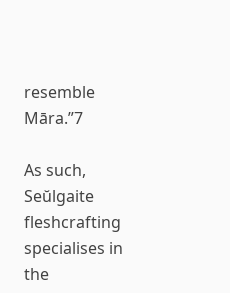resemble Māra.”7

As such, Seŭlgaite fleshcrafting specialises in the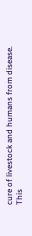cure of livestock and humans from disease. This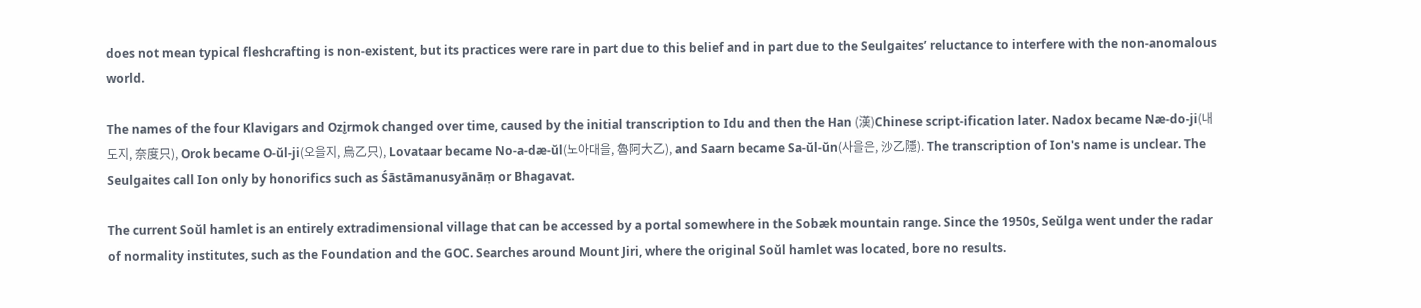does not mean typical fleshcrafting is non-existent, but its practices were rare in part due to this belief and in part due to the Seulgaites’ reluctance to interfere with the non-anomalous world.

The names of the four Klavigars and Ozi̮rmok changed over time, caused by the initial transcription to Idu and then the Han (漢)Chinese script-ification later. Nadox became Næ-do-ji(내도지, 奈度只), Orok became O-ŭl-ji(오을지, 烏乙只), Lovataar became No-a-dæ-ŭl(노아대을, 魯阿大乙), and Saarn became Sa-ŭl-ŭn(사을은, 沙乙隱). The transcription of Ion's name is unclear. The Seulgaites call Ion only by honorifics such as Śāstāmanusyānāṃ or Bhagavat.

The current Soŭl hamlet is an entirely extradimensional village that can be accessed by a portal somewhere in the Sobæk mountain range. Since the 1950s, Seŭlga went under the radar of normality institutes, such as the Foundation and the GOC. Searches around Mount Jiri, where the original Soŭl hamlet was located, bore no results.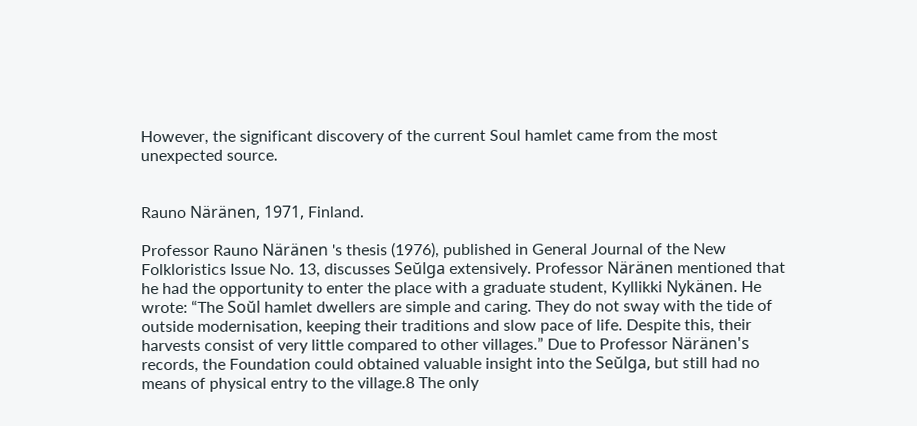However, the significant discovery of the current Soul hamlet came from the most unexpected source.


Rauno Näränen, 1971, Finland.

Professor Rauno Näränen 's thesis (1976), published in General Journal of the New Folkloristics Issue No. 13, discusses Seŭlga extensively. Professor Näränen mentioned that he had the opportunity to enter the place with a graduate student, Kyllikki Nykänen. He wrote: “The Soŭl hamlet dwellers are simple and caring. They do not sway with the tide of outside modernisation, keeping their traditions and slow pace of life. Despite this, their harvests consist of very little compared to other villages.” Due to Professor Näränen's records, the Foundation could obtained valuable insight into the Seŭlga, but still had no means of physical entry to the village.8 The only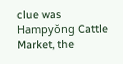clue was Hampyŏng Cattle Market, the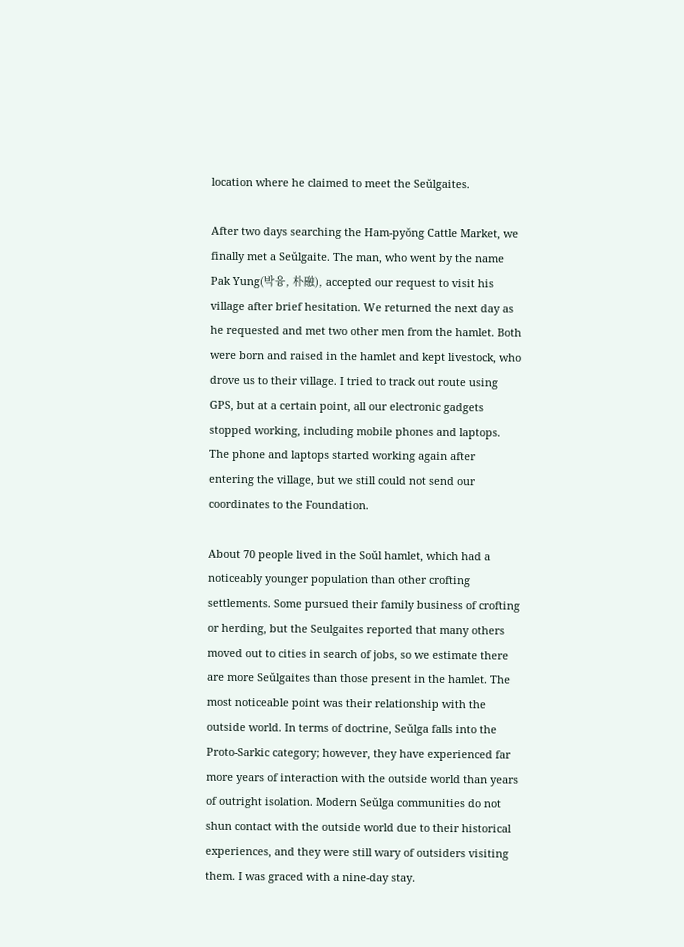location where he claimed to meet the Seŭlgaites.

After two days searching the Ham-pyŏng Cattle Market, we finally met a Seŭlgaite. The man, who went by the name Pak Yung(박융, 朴融), accepted our request to visit his village after brief hesitation. We returned the next day as he requested and met two other men from the hamlet. Both were born and raised in the hamlet and kept livestock, who drove us to their village. I tried to track out route using GPS, but at a certain point, all our electronic gadgets stopped working, including mobile phones and laptops. The phone and laptops started working again after entering the village, but we still could not send our coordinates to the Foundation.

About 70 people lived in the Soŭl hamlet, which had a noticeably younger population than other crofting settlements. Some pursued their family business of crofting or herding, but the Seulgaites reported that many others moved out to cities in search of jobs, so we estimate there are more Seŭlgaites than those present in the hamlet. The most noticeable point was their relationship with the outside world. In terms of doctrine, Seŭlga falls into the Proto-Sarkic category; however, they have experienced far more years of interaction with the outside world than years of outright isolation. Modern Seŭlga communities do not shun contact with the outside world due to their historical experiences, and they were still wary of outsiders visiting them. I was graced with a nine-day stay.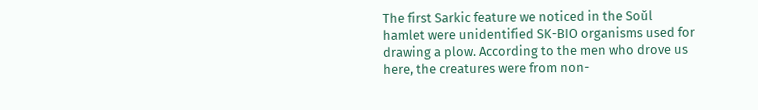The first Sarkic feature we noticed in the Soŭl hamlet were unidentified SK-BIO organisms used for drawing a plow. According to the men who drove us here, the creatures were from non-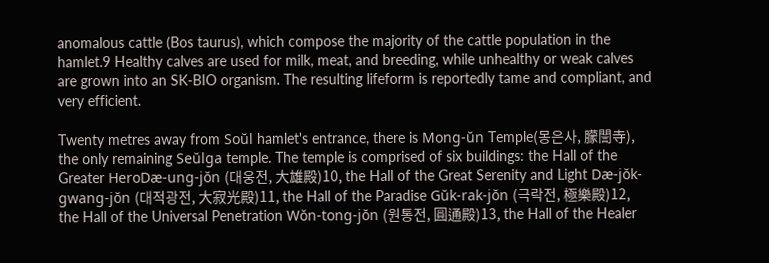anomalous cattle (Bos taurus), which compose the majority of the cattle population in the hamlet.9 Healthy calves are used for milk, meat, and breeding, while unhealthy or weak calves are grown into an SK-BIO organism. The resulting lifeform is reportedly tame and compliant, and very efficient.

Twenty metres away from Soŭl hamlet's entrance, there is Mong-ŭn Temple(몽은사, 朦誾寺), the only remaining Seŭlga temple. The temple is comprised of six buildings: the Hall of the Greater HeroDæ-ung-jŏn (대웅전, 大雄殿)10, the Hall of the Great Serenity and Light Dæ-jŏk-gwang-jŏn (대적광전, 大寂光殿)11, the Hall of the Paradise Gŭk-rak-jŏn (극락전, 極樂殿)12, the Hall of the Universal Penetration Wŏn-tong-jŏn (원통전, 圓通殿)13, the Hall of the Healer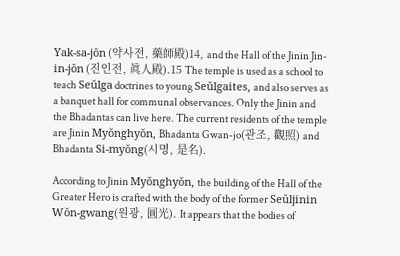Yak-sa-jŏn (약사전, 藥師殿)14, and the Hall of the Jinin Jin-in-jŏn (진인전, 眞人殿).15 The temple is used as a school to teach Seŭlga doctrines to young Seŭlgaites, and also serves as a banquet hall for communal observances. Only the Jinin and the Bhadantas can live here. The current residents of the temple are Jinin Myŏnghyŏn, Bhadanta Gwan-jo(관조, 觀照) and Bhadanta Si-myŏng(시명, 是名).

According to Jinin Myŏnghyŏn, the building of the Hall of the Greater Hero is crafted with the body of the former Seŭljinin Wŏn-gwang(원광, 圓光). It appears that the bodies of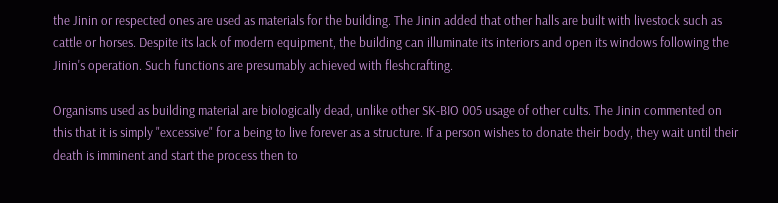the Jinin or respected ones are used as materials for the building. The Jinin added that other halls are built with livestock such as cattle or horses. Despite its lack of modern equipment, the building can illuminate its interiors and open its windows following the Jinin's operation. Such functions are presumably achieved with fleshcrafting.

Organisms used as building material are biologically dead, unlike other SK-BIO 005 usage of other cults. The Jinin commented on this that it is simply "excessive" for a being to live forever as a structure. If a person wishes to donate their body, they wait until their death is imminent and start the process then to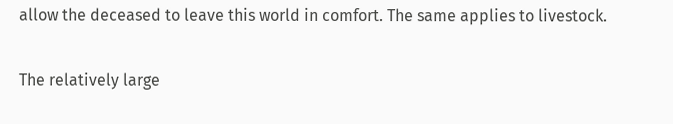allow the deceased to leave this world in comfort. The same applies to livestock.

The relatively large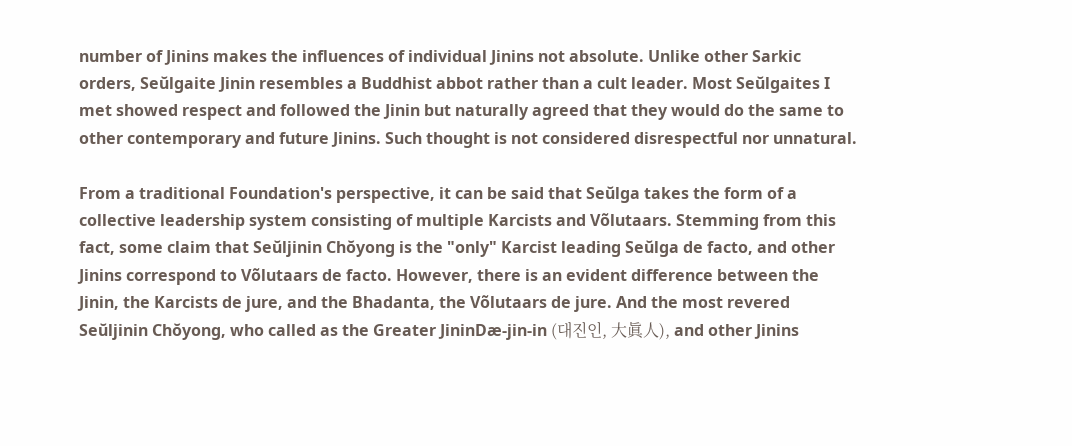number of Jinins makes the influences of individual Jinins not absolute. Unlike other Sarkic orders, Seŭlgaite Jinin resembles a Buddhist abbot rather than a cult leader. Most Seŭlgaites I met showed respect and followed the Jinin but naturally agreed that they would do the same to other contemporary and future Jinins. Such thought is not considered disrespectful nor unnatural.

From a traditional Foundation's perspective, it can be said that Seŭlga takes the form of a collective leadership system consisting of multiple Karcists and Võlutaars. Stemming from this fact, some claim that Seŭljinin Chŏyong is the "only" Karcist leading Seŭlga de facto, and other Jinins correspond to Võlutaars de facto. However, there is an evident difference between the Jinin, the Karcists de jure, and the Bhadanta, the Võlutaars de jure. And the most revered Seŭljinin Chŏyong, who called as the Greater JininDæ-jin-in (대진인, 大眞人), and other Jinins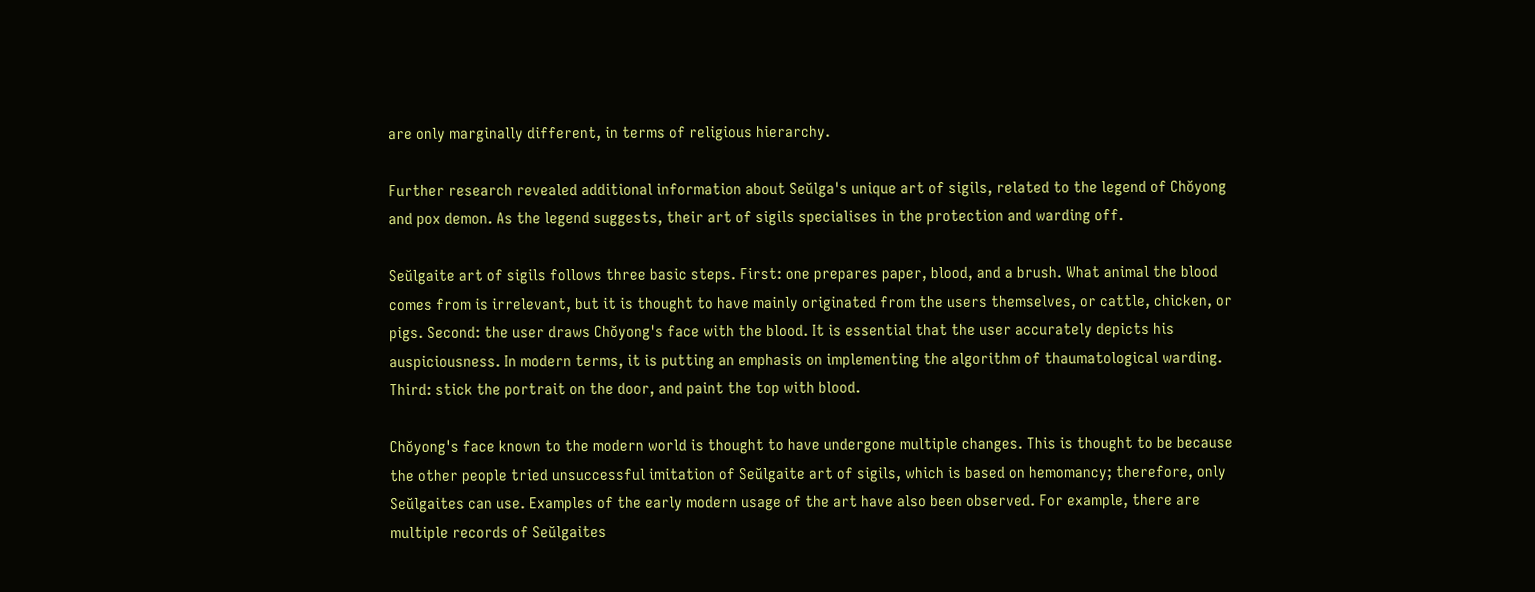are only marginally different, in terms of religious hierarchy.

Further research revealed additional information about Seŭlga's unique art of sigils, related to the legend of Chŏyong and pox demon. As the legend suggests, their art of sigils specialises in the protection and warding off.

Seŭlgaite art of sigils follows three basic steps. First: one prepares paper, blood, and a brush. What animal the blood comes from is irrelevant, but it is thought to have mainly originated from the users themselves, or cattle, chicken, or pigs. Second: the user draws Chŏyong's face with the blood. It is essential that the user accurately depicts his auspiciousness. In modern terms, it is putting an emphasis on implementing the algorithm of thaumatological warding. Third: stick the portrait on the door, and paint the top with blood.

Chŏyong's face known to the modern world is thought to have undergone multiple changes. This is thought to be because the other people tried unsuccessful imitation of Seŭlgaite art of sigils, which is based on hemomancy; therefore, only Seŭlgaites can use. Examples of the early modern usage of the art have also been observed. For example, there are multiple records of Seŭlgaites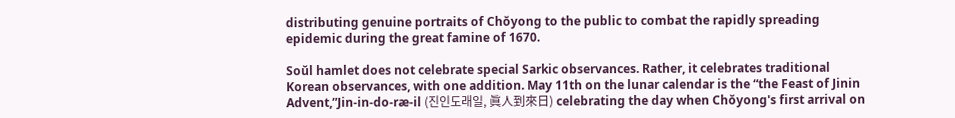distributing genuine portraits of Chŏyong to the public to combat the rapidly spreading epidemic during the great famine of 1670.

Soŭl hamlet does not celebrate special Sarkic observances. Rather, it celebrates traditional Korean observances, with one addition. May 11th on the lunar calendar is the “the Feast of Jinin Advent,”Jin-in-do-ræ-il (진인도래일, 眞人到來日) celebrating the day when Chŏyong's first arrival on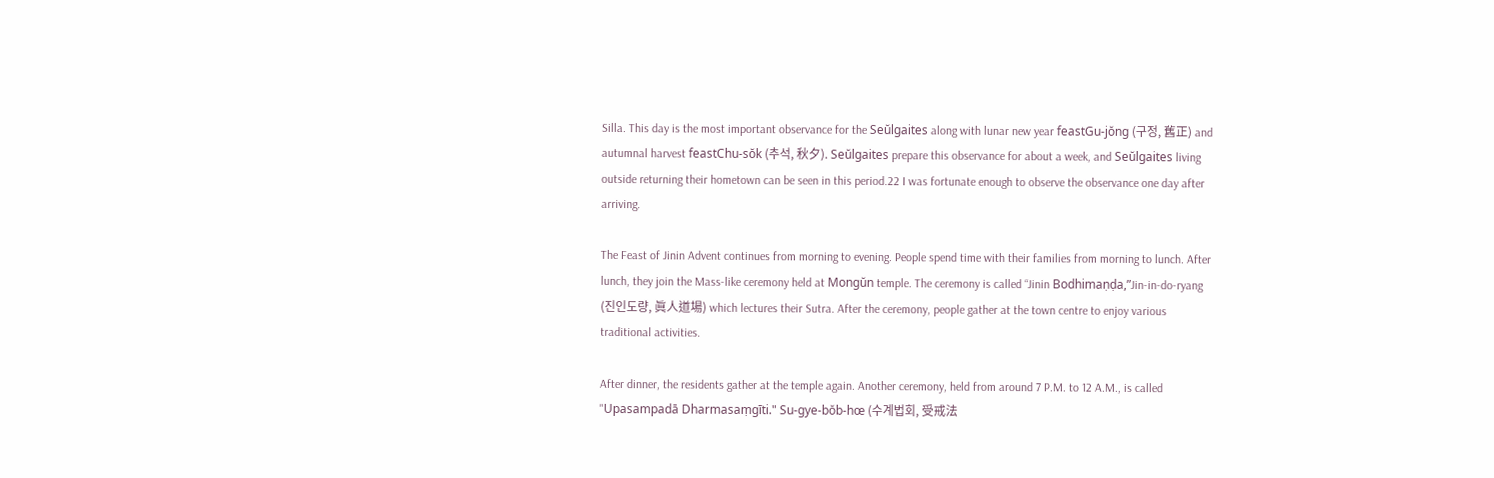Silla. This day is the most important observance for the Seŭlgaites along with lunar new year feastGu-jŏng (구정, 舊正) and autumnal harvest feastChu-sŏk (추석, 秋夕). Seŭlgaites prepare this observance for about a week, and Seŭlgaites living outside returning their hometown can be seen in this period.22 I was fortunate enough to observe the observance one day after arriving.

The Feast of Jinin Advent continues from morning to evening. People spend time with their families from morning to lunch. After lunch, they join the Mass-like ceremony held at Mongŭn temple. The ceremony is called “Jinin Bodhimaṇḍa,”Jin-in-do-ryang (진인도량, 眞人道場) which lectures their Sutra. After the ceremony, people gather at the town centre to enjoy various traditional activities.

After dinner, the residents gather at the temple again. Another ceremony, held from around 7 P.M. to 12 A.M., is called "Upasampadā Dharmasaṃgīti." Su-gye-bŏb-hœ (수계법회, 受戒法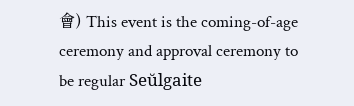會) This event is the coming-of-age ceremony and approval ceremony to be regular Seŭlgaite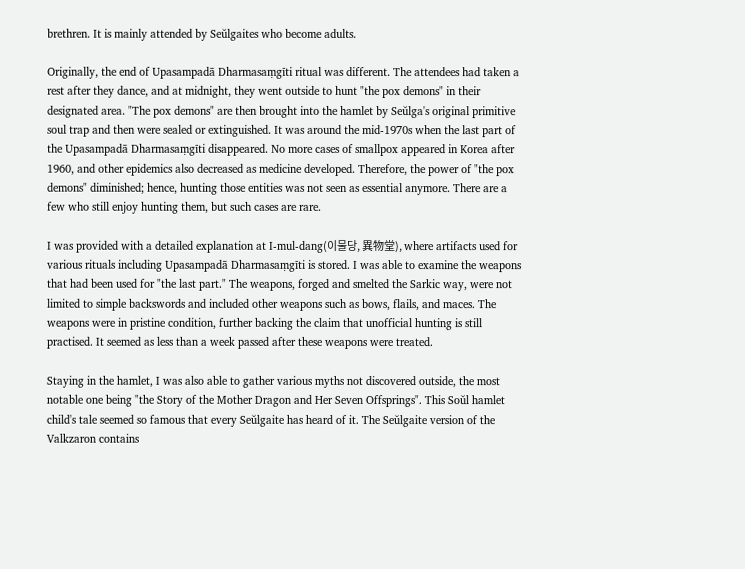brethren. It is mainly attended by Seŭlgaites who become adults.

Originally, the end of Upasampadā Dharmasaṃgīti ritual was different. The attendees had taken a rest after they dance, and at midnight, they went outside to hunt "the pox demons" in their designated area. "The pox demons" are then brought into the hamlet by Seŭlga's original primitive soul trap and then were sealed or extinguished. It was around the mid-1970s when the last part of the Upasampadā Dharmasaṃgīti disappeared. No more cases of smallpox appeared in Korea after 1960, and other epidemics also decreased as medicine developed. Therefore, the power of "the pox demons" diminished; hence, hunting those entities was not seen as essential anymore. There are a few who still enjoy hunting them, but such cases are rare.

I was provided with a detailed explanation at I-mul-dang(이물당, 異物堂), where artifacts used for various rituals including Upasampadā Dharmasaṃgīti is stored. I was able to examine the weapons that had been used for "the last part." The weapons, forged and smelted the Sarkic way, were not limited to simple backswords and included other weapons such as bows, flails, and maces. The weapons were in pristine condition, further backing the claim that unofficial hunting is still practised. It seemed as less than a week passed after these weapons were treated.

Staying in the hamlet, I was also able to gather various myths not discovered outside, the most notable one being "the Story of the Mother Dragon and Her Seven Offsprings". This Soŭl hamlet child's tale seemed so famous that every Seŭlgaite has heard of it. The Seŭlgaite version of the Valkzaron contains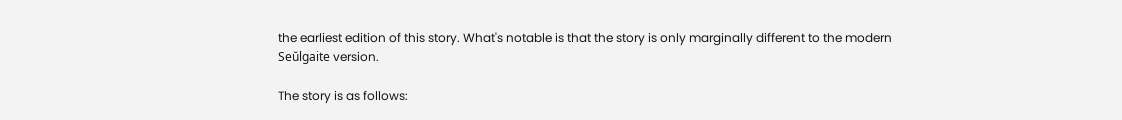the earliest edition of this story. What's notable is that the story is only marginally different to the modern Seŭlgaite version.

The story is as follows: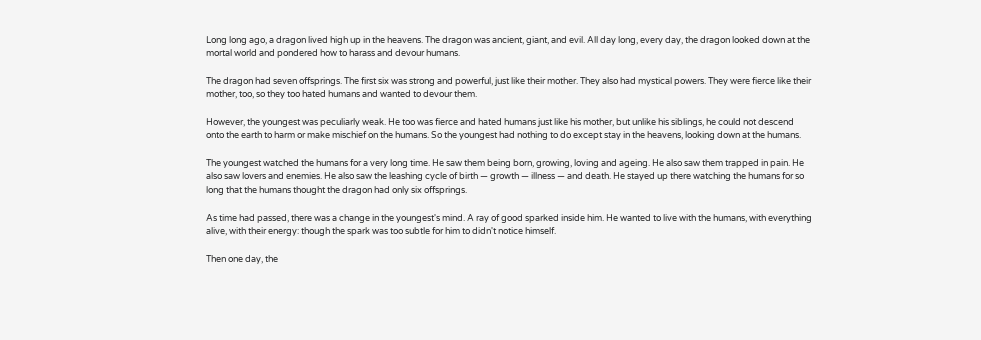Long long ago, a dragon lived high up in the heavens. The dragon was ancient, giant, and evil. All day long, every day, the dragon looked down at the mortal world and pondered how to harass and devour humans.

The dragon had seven offsprings. The first six was strong and powerful, just like their mother. They also had mystical powers. They were fierce like their mother, too, so they too hated humans and wanted to devour them.

However, the youngest was peculiarly weak. He too was fierce and hated humans just like his mother, but unlike his siblings, he could not descend onto the earth to harm or make mischief on the humans. So the youngest had nothing to do except stay in the heavens, looking down at the humans.

The youngest watched the humans for a very long time. He saw them being born, growing, loving and ageing. He also saw them trapped in pain. He also saw lovers and enemies. He also saw the leashing cycle of birth — growth — illness — and death. He stayed up there watching the humans for so long that the humans thought the dragon had only six offsprings.

As time had passed, there was a change in the youngest's mind. A ray of good sparked inside him. He wanted to live with the humans, with everything alive, with their energy: though the spark was too subtle for him to didn't notice himself.

Then one day, the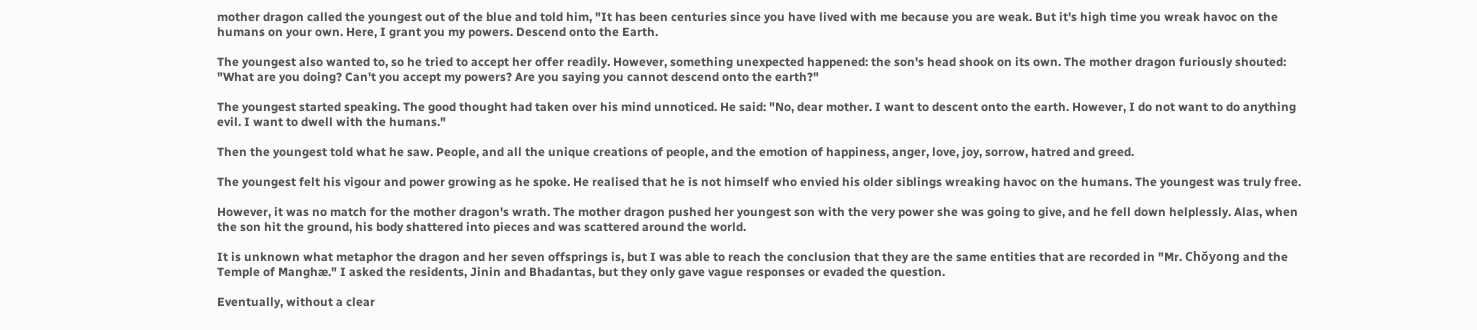mother dragon called the youngest out of the blue and told him, "It has been centuries since you have lived with me because you are weak. But it's high time you wreak havoc on the humans on your own. Here, I grant you my powers. Descend onto the Earth.

The youngest also wanted to, so he tried to accept her offer readily. However, something unexpected happened: the son's head shook on its own. The mother dragon furiously shouted: "What are you doing? Can't you accept my powers? Are you saying you cannot descend onto the earth?"

The youngest started speaking. The good thought had taken over his mind unnoticed. He said: "No, dear mother. I want to descent onto the earth. However, I do not want to do anything evil. I want to dwell with the humans."

Then the youngest told what he saw. People, and all the unique creations of people, and the emotion of happiness, anger, love, joy, sorrow, hatred and greed.

The youngest felt his vigour and power growing as he spoke. He realised that he is not himself who envied his older siblings wreaking havoc on the humans. The youngest was truly free.

However, it was no match for the mother dragon's wrath. The mother dragon pushed her youngest son with the very power she was going to give, and he fell down helplessly. Alas, when the son hit the ground, his body shattered into pieces and was scattered around the world.

It is unknown what metaphor the dragon and her seven offsprings is, but I was able to reach the conclusion that they are the same entities that are recorded in "Mr. Chŏyong and the Temple of Manghæ." I asked the residents, Jinin and Bhadantas, but they only gave vague responses or evaded the question.

Eventually, without a clear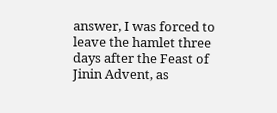answer, I was forced to leave the hamlet three days after the Feast of Jinin Advent, as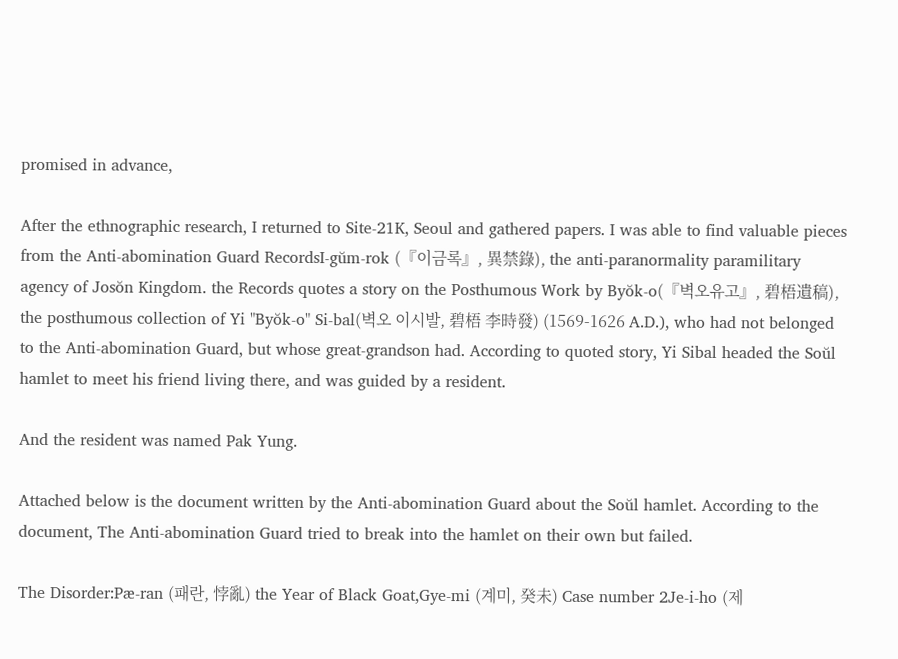promised in advance,

After the ethnographic research, I returned to Site-21K, Seoul and gathered papers. I was able to find valuable pieces from the Anti-abomination Guard RecordsI-gŭm-rok (『이금록』, 異禁錄), the anti-paranormality paramilitary agency of Josŏn Kingdom. the Records quotes a story on the Posthumous Work by Byŏk-o(『벽오유고』, 碧梧遺稿), the posthumous collection of Yi "Byŏk-o" Si-bal(벽오 이시발, 碧梧 李時發) (1569-1626 A.D.), who had not belonged to the Anti-abomination Guard, but whose great-grandson had. According to quoted story, Yi Sibal headed the Soŭl hamlet to meet his friend living there, and was guided by a resident.

And the resident was named Pak Yung.

Attached below is the document written by the Anti-abomination Guard about the Soŭl hamlet. According to the document, The Anti-abomination Guard tried to break into the hamlet on their own but failed.

The Disorder:Pæ-ran (패란, 悖亂) the Year of Black Goat,Gye-mi (계미, 癸未) Case number 2Je-i-ho (제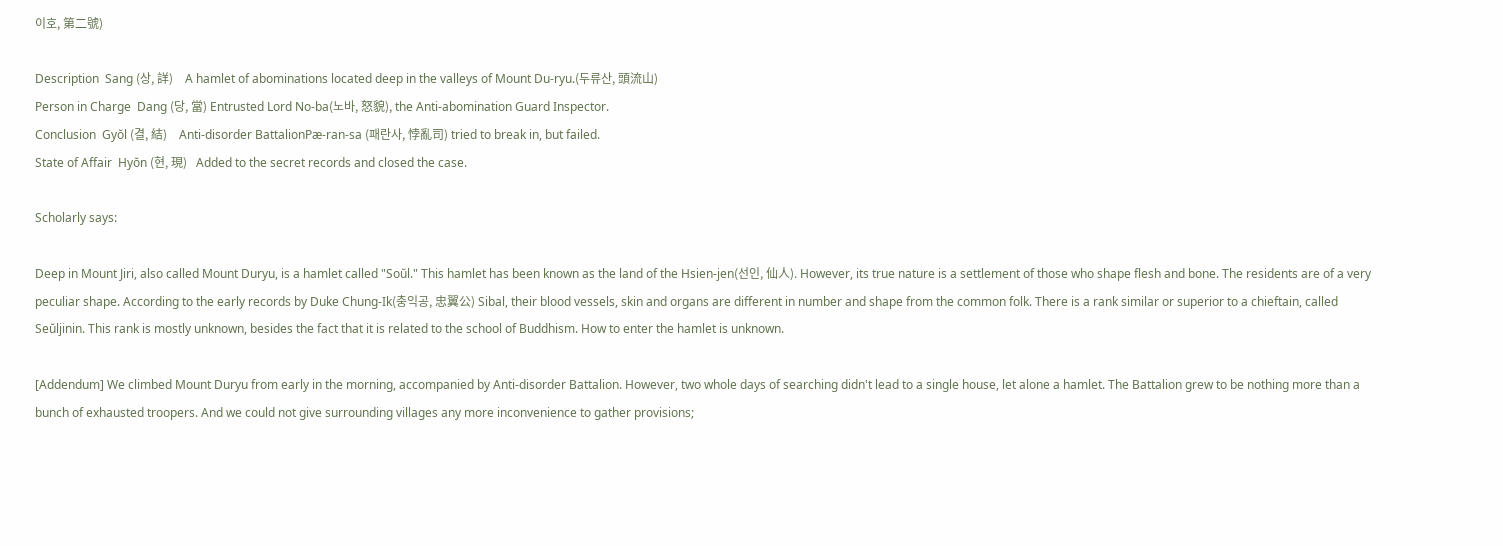이호, 第二號)

Description  Sang (상, 詳)    A hamlet of abominations located deep in the valleys of Mount Du-ryu.(두류산, 頭流山)
Person in Charge  Dang (당, 當) Entrusted Lord No-ba(노바, 怒貌), the Anti-abomination Guard Inspector.
Conclusion  Gyŏl (결, 結)    Anti-disorder BattalionPæ-ran-sa (패란사, 悖亂司) tried to break in, but failed.
State of Affair  Hyŏn (현, 現)   Added to the secret records and closed the case.

Scholarly says:

Deep in Mount Jiri, also called Mount Duryu, is a hamlet called "Soŭl." This hamlet has been known as the land of the Hsien-jen(선인, 仙人). However, its true nature is a settlement of those who shape flesh and bone. The residents are of a very peculiar shape. According to the early records by Duke Chung-Ik(충익공, 忠翼公) Sibal, their blood vessels, skin and organs are different in number and shape from the common folk. There is a rank similar or superior to a chieftain, called Seŭljinin. This rank is mostly unknown, besides the fact that it is related to the school of Buddhism. How to enter the hamlet is unknown.

[Addendum] We climbed Mount Duryu from early in the morning, accompanied by Anti-disorder Battalion. However, two whole days of searching didn't lead to a single house, let alone a hamlet. The Battalion grew to be nothing more than a bunch of exhausted troopers. And we could not give surrounding villages any more inconvenience to gather provisions;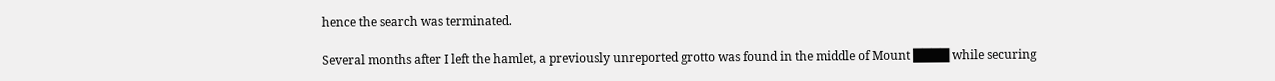hence the search was terminated.

Several months after I left the hamlet, a previously unreported grotto was found in the middle of Mount ████ while securing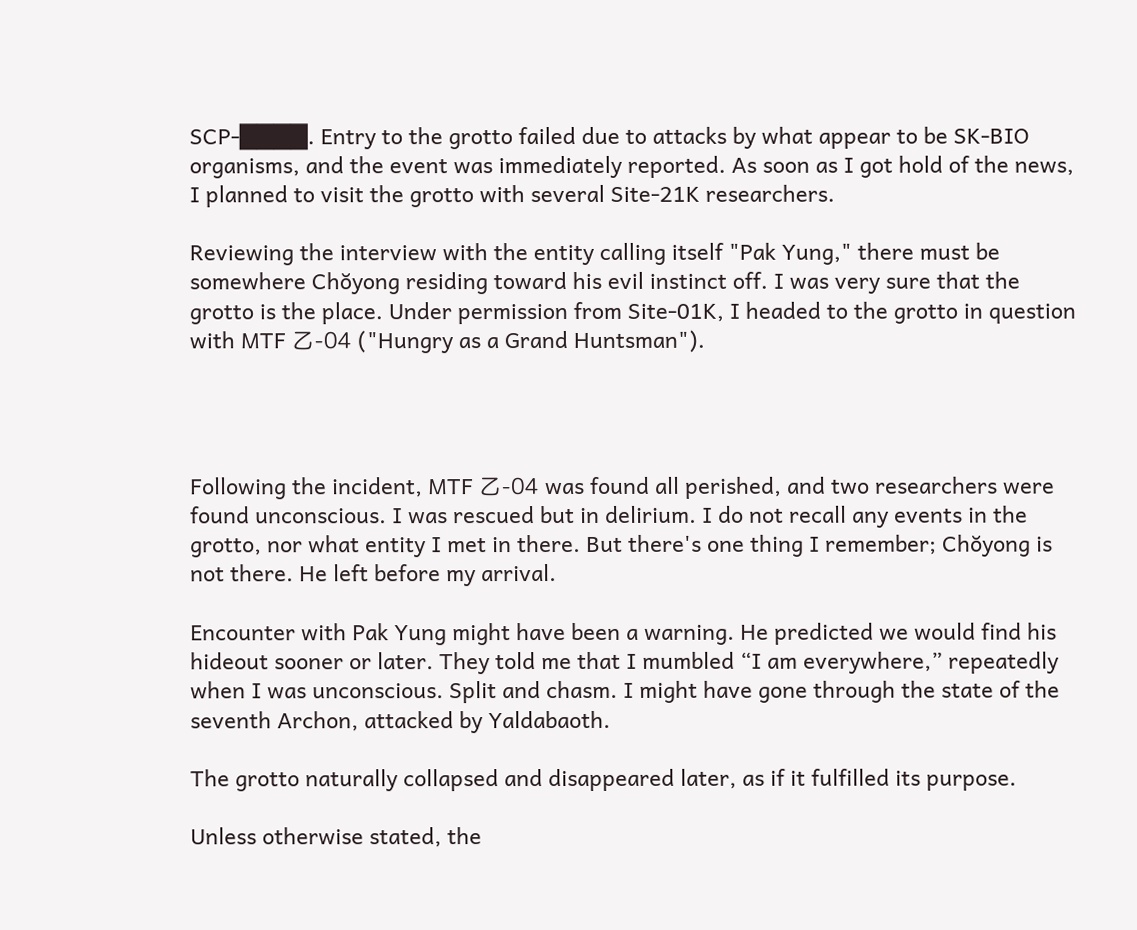SCP-████. Entry to the grotto failed due to attacks by what appear to be SK-BIO organisms, and the event was immediately reported. As soon as I got hold of the news, I planned to visit the grotto with several Site-21K researchers.

Reviewing the interview with the entity calling itself "Pak Yung," there must be somewhere Chŏyong residing toward his evil instinct off. I was very sure that the grotto is the place. Under permission from Site-01K, I headed to the grotto in question with MTF 乙-04 ("Hungry as a Grand Huntsman").




Following the incident, MTF 乙-04 was found all perished, and two researchers were found unconscious. I was rescued but in delirium. I do not recall any events in the grotto, nor what entity I met in there. But there's one thing I remember; Chŏyong is not there. He left before my arrival.

Encounter with Pak Yung might have been a warning. He predicted we would find his hideout sooner or later. They told me that I mumbled “I am everywhere,” repeatedly when I was unconscious. Split and chasm. I might have gone through the state of the seventh Archon, attacked by Yaldabaoth.

The grotto naturally collapsed and disappeared later, as if it fulfilled its purpose.

Unless otherwise stated, the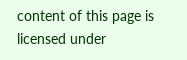content of this page is licensed under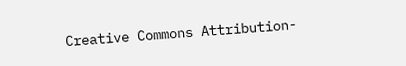Creative Commons Attribution-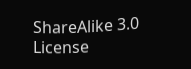ShareAlike 3.0 License